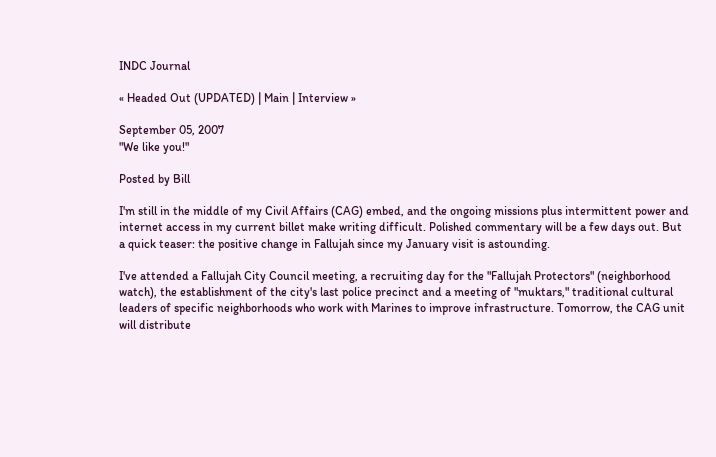INDC Journal

« Headed Out (UPDATED) | Main | Interview »

September 05, 2007
"We like you!"

Posted by Bill

I'm still in the middle of my Civil Affairs (CAG) embed, and the ongoing missions plus intermittent power and internet access in my current billet make writing difficult. Polished commentary will be a few days out. But a quick teaser: the positive change in Fallujah since my January visit is astounding.

I've attended a Fallujah City Council meeting, a recruiting day for the "Fallujah Protectors" (neighborhood watch), the establishment of the city's last police precinct and a meeting of "muktars," traditional cultural leaders of specific neighborhoods who work with Marines to improve infrastructure. Tomorrow, the CAG unit will distribute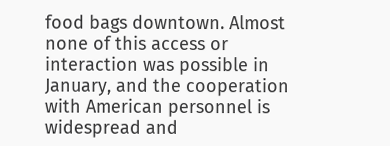food bags downtown. Almost none of this access or interaction was possible in January, and the cooperation with American personnel is widespread and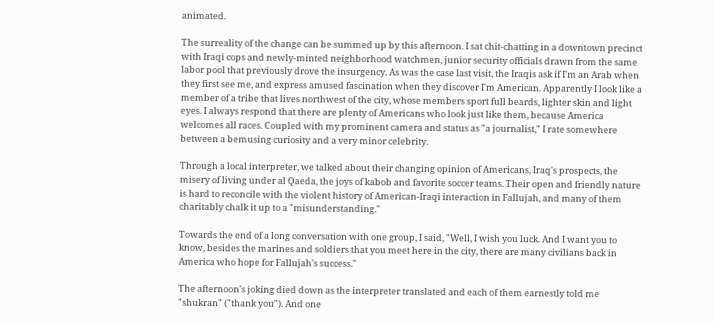animated.

The surreality of the change can be summed up by this afternoon. I sat chit-chatting in a downtown precinct with Iraqi cops and newly-minted neighborhood watchmen, junior security officials drawn from the same labor pool that previously drove the insurgency. As was the case last visit, the Iraqis ask if I'm an Arab when they first see me, and express amused fascination when they discover I'm American. Apparently I look like a member of a tribe that lives northwest of the city, whose members sport full beards, lighter skin and light eyes. I always respond that there are plenty of Americans who look just like them, because America welcomes all races. Coupled with my prominent camera and status as "a journalist," I rate somewhere between a bemusing curiosity and a very minor celebrity.

Through a local interpreter, we talked about their changing opinion of Americans, Iraq's prospects, the misery of living under al Qaeda, the joys of kabob and favorite soccer teams. Their open and friendly nature is hard to reconcile with the violent history of American-Iraqi interaction in Fallujah, and many of them charitably chalk it up to a "misunderstanding."

Towards the end of a long conversation with one group, I said, "Well, I wish you luck. And I want you to know, besides the marines and soldiers that you meet here in the city, there are many civilians back in America who hope for Fallujah's success."

The afternoon's joking died down as the interpreter translated and each of them earnestly told me "shukran" ("thank you"). And one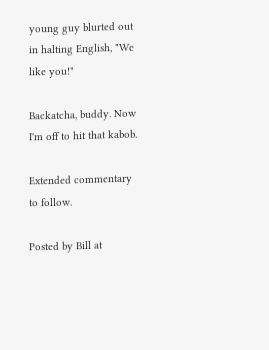young guy blurted out in halting English, "We like you!"

Backatcha, buddy. Now I'm off to hit that kabob.

Extended commentary to follow.

Posted by Bill at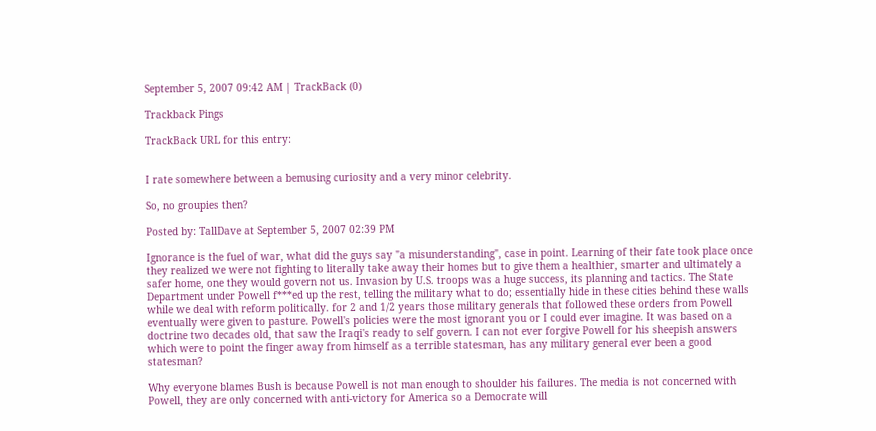September 5, 2007 09:42 AM | TrackBack (0)

Trackback Pings

TrackBack URL for this entry:


I rate somewhere between a bemusing curiosity and a very minor celebrity.

So, no groupies then?

Posted by: TallDave at September 5, 2007 02:39 PM

Ignorance is the fuel of war, what did the guys say "a misunderstanding", case in point. Learning of their fate took place once they realized we were not fighting to literally take away their homes but to give them a healthier, smarter and ultimately a safer home, one they would govern not us. Invasion by U.S. troops was a huge success, its planning and tactics. The State Department under Powell f***ed up the rest, telling the military what to do; essentially hide in these cities behind these walls while we deal with reform politically. for 2 and 1/2 years those military generals that followed these orders from Powell eventually were given to pasture. Powell's policies were the most ignorant you or I could ever imagine. It was based on a doctrine two decades old, that saw the Iraqi's ready to self govern. I can not ever forgive Powell for his sheepish answers which were to point the finger away from himself as a terrible statesman, has any military general ever been a good statesman?

Why everyone blames Bush is because Powell is not man enough to shoulder his failures. The media is not concerned with Powell, they are only concerned with anti-victory for America so a Democrate will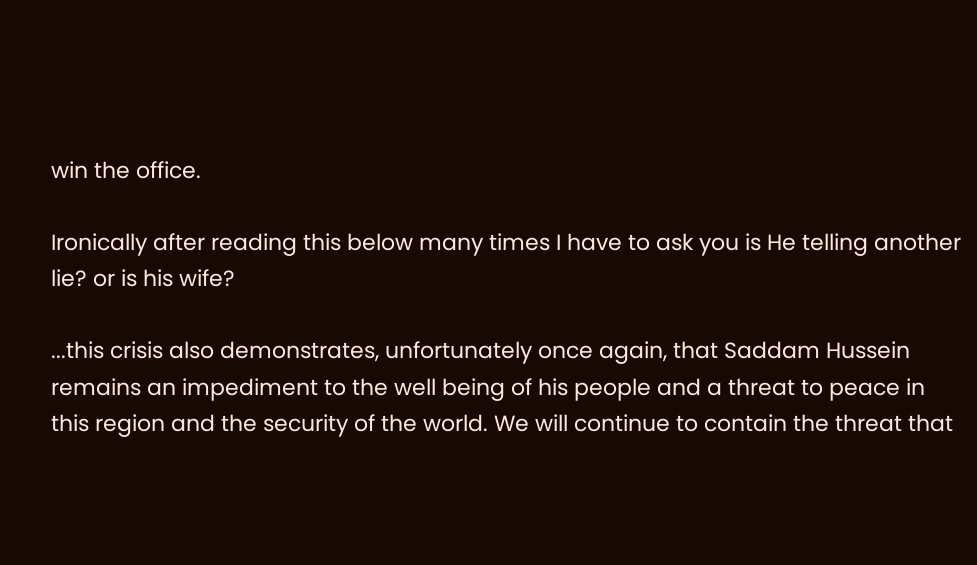win the office.

Ironically after reading this below many times I have to ask you is He telling another lie? or is his wife?

...this crisis also demonstrates, unfortunately once again, that Saddam Hussein remains an impediment to the well being of his people and a threat to peace in this region and the security of the world. We will continue to contain the threat that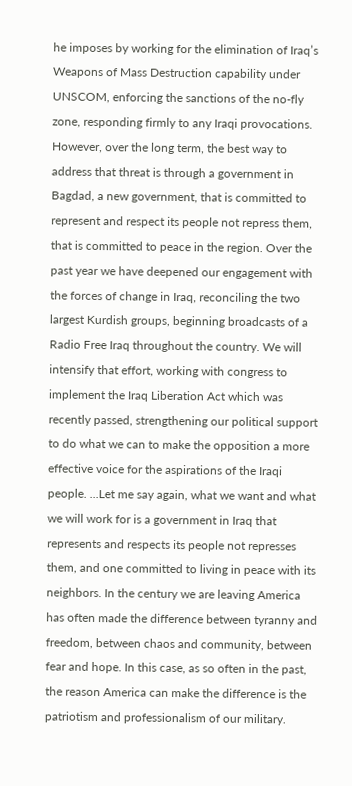he imposes by working for the elimination of Iraq’s Weapons of Mass Destruction capability under UNSCOM, enforcing the sanctions of the no-fly zone, responding firmly to any Iraqi provocations. However, over the long term, the best way to address that threat is through a government in Bagdad, a new government, that is committed to represent and respect its people not repress them, that is committed to peace in the region. Over the past year we have deepened our engagement with the forces of change in Iraq, reconciling the two largest Kurdish groups, beginning broadcasts of a Radio Free Iraq throughout the country. We will intensify that effort, working with congress to implement the Iraq Liberation Act which was recently passed, strengthening our political support to do what we can to make the opposition a more effective voice for the aspirations of the Iraqi people. ...Let me say again, what we want and what we will work for is a government in Iraq that represents and respects its people not represses them, and one committed to living in peace with its neighbors. In the century we are leaving America has often made the difference between tyranny and freedom, between chaos and community, between fear and hope. In this case, as so often in the past, the reason America can make the difference is the patriotism and professionalism of our military.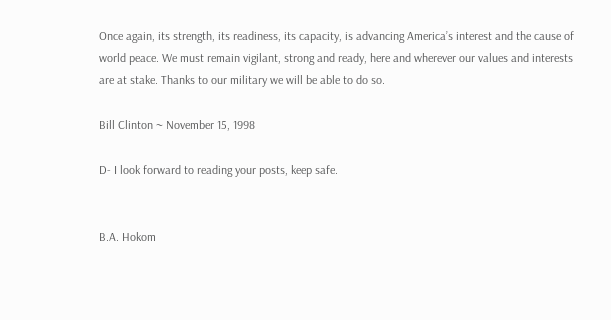Once again, its strength, its readiness, its capacity, is advancing America’s interest and the cause of world peace. We must remain vigilant, strong and ready, here and wherever our values and interests are at stake. Thanks to our military we will be able to do so.

Bill Clinton ~ November 15, 1998

D- I look forward to reading your posts, keep safe.


B.A. Hokom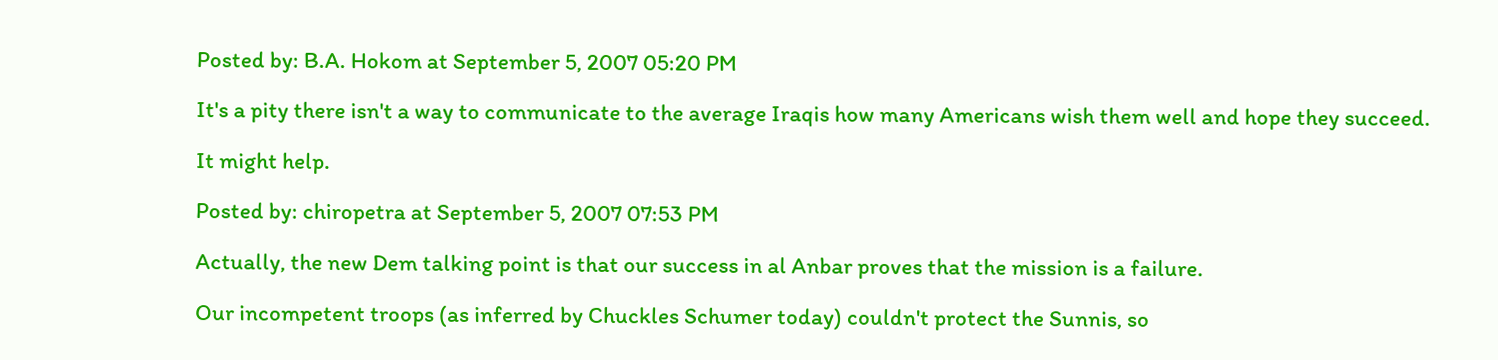Posted by: B.A. Hokom at September 5, 2007 05:20 PM

It's a pity there isn't a way to communicate to the average Iraqis how many Americans wish them well and hope they succeed.

It might help.

Posted by: chiropetra at September 5, 2007 07:53 PM

Actually, the new Dem talking point is that our success in al Anbar proves that the mission is a failure.

Our incompetent troops (as inferred by Chuckles Schumer today) couldn't protect the Sunnis, so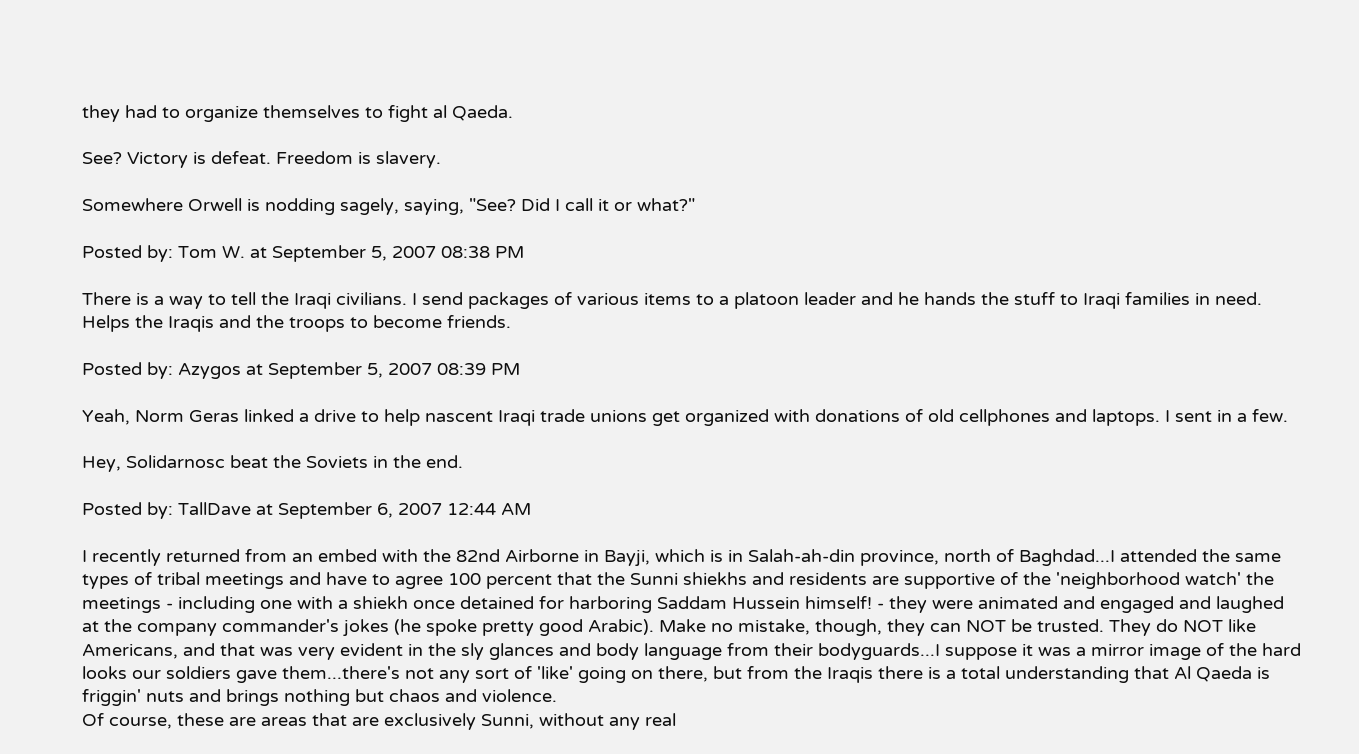they had to organize themselves to fight al Qaeda.

See? Victory is defeat. Freedom is slavery.

Somewhere Orwell is nodding sagely, saying, "See? Did I call it or what?"

Posted by: Tom W. at September 5, 2007 08:38 PM

There is a way to tell the Iraqi civilians. I send packages of various items to a platoon leader and he hands the stuff to Iraqi families in need. Helps the Iraqis and the troops to become friends.

Posted by: Azygos at September 5, 2007 08:39 PM

Yeah, Norm Geras linked a drive to help nascent Iraqi trade unions get organized with donations of old cellphones and laptops. I sent in a few.

Hey, Solidarnosc beat the Soviets in the end.

Posted by: TallDave at September 6, 2007 12:44 AM

I recently returned from an embed with the 82nd Airborne in Bayji, which is in Salah-ah-din province, north of Baghdad...I attended the same types of tribal meetings and have to agree 100 percent that the Sunni shiekhs and residents are supportive of the 'neighborhood watch' the meetings - including one with a shiekh once detained for harboring Saddam Hussein himself! - they were animated and engaged and laughed at the company commander's jokes (he spoke pretty good Arabic). Make no mistake, though, they can NOT be trusted. They do NOT like Americans, and that was very evident in the sly glances and body language from their bodyguards...I suppose it was a mirror image of the hard looks our soldiers gave them...there's not any sort of 'like' going on there, but from the Iraqis there is a total understanding that Al Qaeda is friggin' nuts and brings nothing but chaos and violence.
Of course, these are areas that are exclusively Sunni, without any real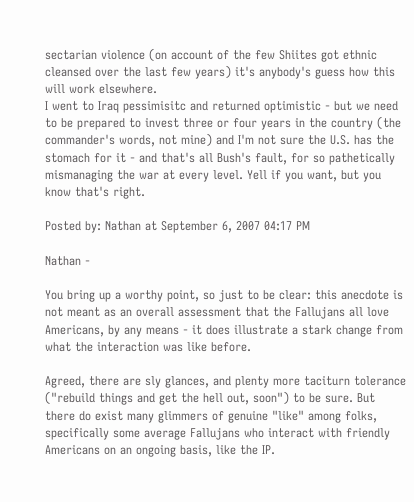sectarian violence (on account of the few Shiites got ethnic cleansed over the last few years) it's anybody's guess how this will work elsewhere.
I went to Iraq pessimisitc and returned optimistic - but we need to be prepared to invest three or four years in the country (the commander's words, not mine) and I'm not sure the U.S. has the stomach for it - and that's all Bush's fault, for so pathetically mismanaging the war at every level. Yell if you want, but you know that's right.

Posted by: Nathan at September 6, 2007 04:17 PM

Nathan -

You bring up a worthy point, so just to be clear: this anecdote is not meant as an overall assessment that the Fallujans all love Americans, by any means - it does illustrate a stark change from what the interaction was like before.

Agreed, there are sly glances, and plenty more taciturn tolerance ("rebuild things and get the hell out, soon") to be sure. But there do exist many glimmers of genuine "like" among folks, specifically some average Fallujans who interact with friendly Americans on an ongoing basis, like the IP.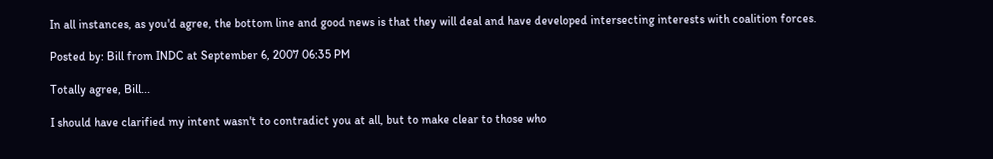In all instances, as you'd agree, the bottom line and good news is that they will deal and have developed intersecting interests with coalition forces.

Posted by: Bill from INDC at September 6, 2007 06:35 PM

Totally agree, Bill...

I should have clarified my intent wasn't to contradict you at all, but to make clear to those who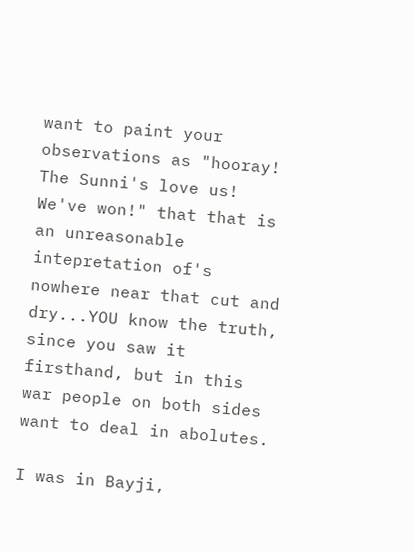want to paint your observations as "hooray! The Sunni's love us! We've won!" that that is an unreasonable intepretation of's nowhere near that cut and dry...YOU know the truth, since you saw it firsthand, but in this war people on both sides want to deal in abolutes.

I was in Bayji,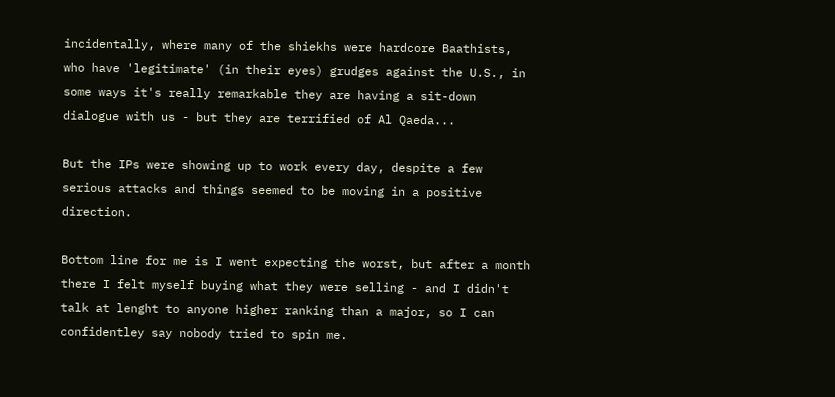incidentally, where many of the shiekhs were hardcore Baathists, who have 'legitimate' (in their eyes) grudges against the U.S., in some ways it's really remarkable they are having a sit-down dialogue with us - but they are terrified of Al Qaeda...

But the IPs were showing up to work every day, despite a few serious attacks and things seemed to be moving in a positive direction.

Bottom line for me is I went expecting the worst, but after a month there I felt myself buying what they were selling - and I didn't talk at lenght to anyone higher ranking than a major, so I can confidentley say nobody tried to spin me.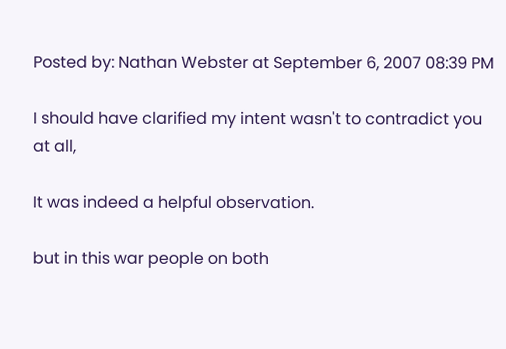Posted by: Nathan Webster at September 6, 2007 08:39 PM

I should have clarified my intent wasn't to contradict you at all,

It was indeed a helpful observation.

but in this war people on both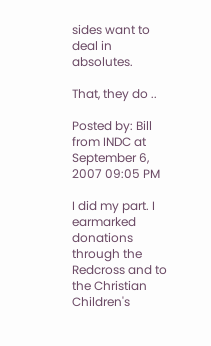sides want to deal in absolutes.

That, they do ..

Posted by: Bill from INDC at September 6, 2007 09:05 PM

I did my part. I earmarked donations through the Redcross and to the Christian Children's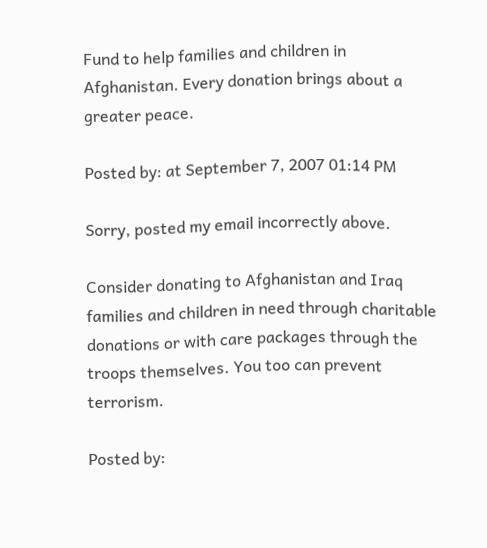Fund to help families and children in Afghanistan. Every donation brings about a greater peace.

Posted by: at September 7, 2007 01:14 PM

Sorry, posted my email incorrectly above.

Consider donating to Afghanistan and Iraq families and children in need through charitable donations or with care packages through the troops themselves. You too can prevent terrorism.

Posted by: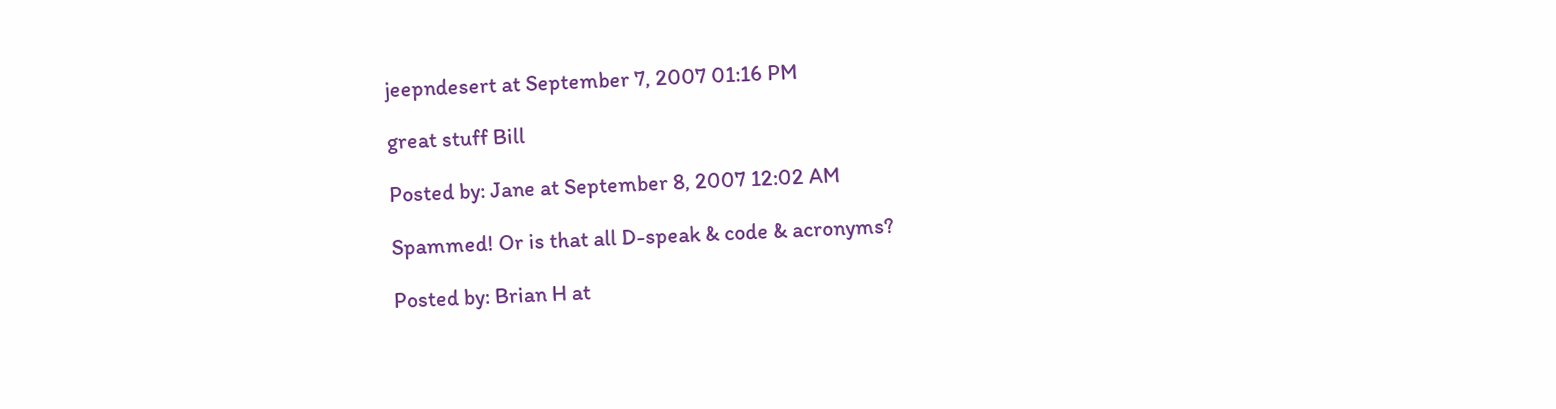jeepndesert at September 7, 2007 01:16 PM

great stuff Bill

Posted by: Jane at September 8, 2007 12:02 AM

Spammed! Or is that all D-speak & code & acronyms?

Posted by: Brian H at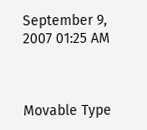September 9, 2007 01:25 AM



Movable Type